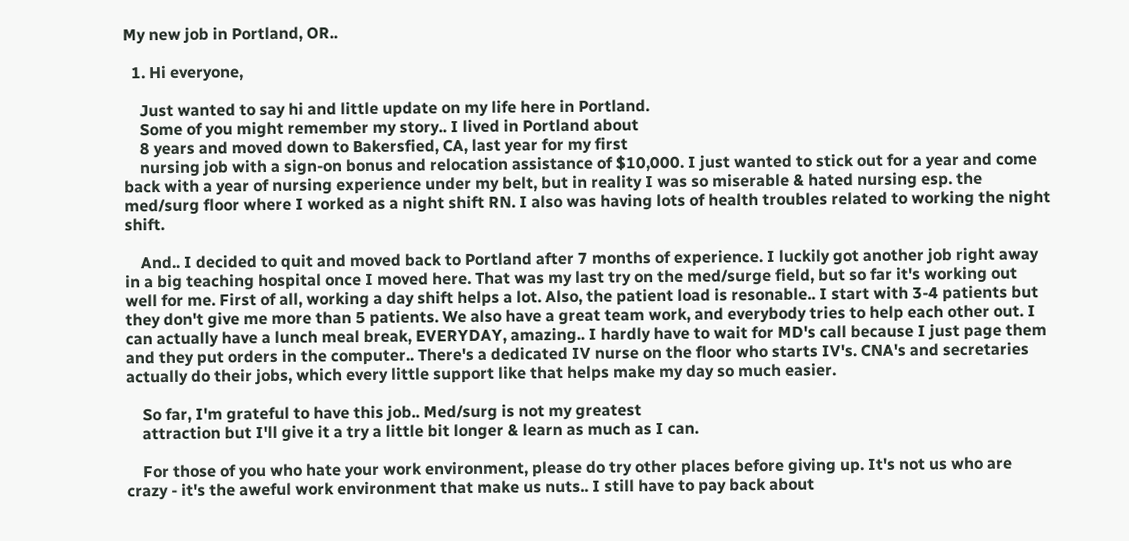My new job in Portland, OR..

  1. Hi everyone,

    Just wanted to say hi and little update on my life here in Portland.
    Some of you might remember my story.. I lived in Portland about
    8 years and moved down to Bakersfied, CA, last year for my first
    nursing job with a sign-on bonus and relocation assistance of $10,000. I just wanted to stick out for a year and come back with a year of nursing experience under my belt, but in reality I was so miserable & hated nursing esp. the med/surg floor where I worked as a night shift RN. I also was having lots of health troubles related to working the night shift.

    And.. I decided to quit and moved back to Portland after 7 months of experience. I luckily got another job right away in a big teaching hospital once I moved here. That was my last try on the med/surge field, but so far it's working out well for me. First of all, working a day shift helps a lot. Also, the patient load is resonable.. I start with 3-4 patients but they don't give me more than 5 patients. We also have a great team work, and everybody tries to help each other out. I can actually have a lunch meal break, EVERYDAY, amazing.. I hardly have to wait for MD's call because I just page them and they put orders in the computer.. There's a dedicated IV nurse on the floor who starts IV's. CNA's and secretaries actually do their jobs, which every little support like that helps make my day so much easier.

    So far, I'm grateful to have this job.. Med/surg is not my greatest
    attraction but I'll give it a try a little bit longer & learn as much as I can.

    For those of you who hate your work environment, please do try other places before giving up. It's not us who are crazy - it's the aweful work environment that make us nuts.. I still have to pay back about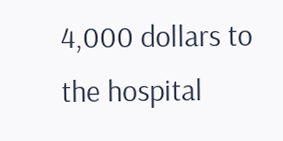4,000 dollars to the hospital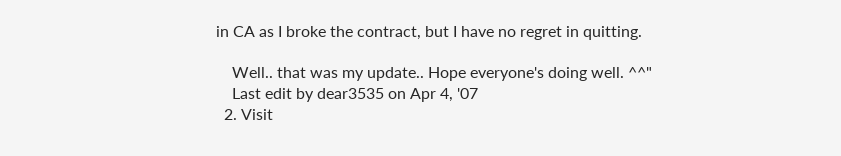in CA as I broke the contract, but I have no regret in quitting.

    Well.. that was my update.. Hope everyone's doing well. ^^"
    Last edit by dear3535 on Apr 4, '07
  2. Visit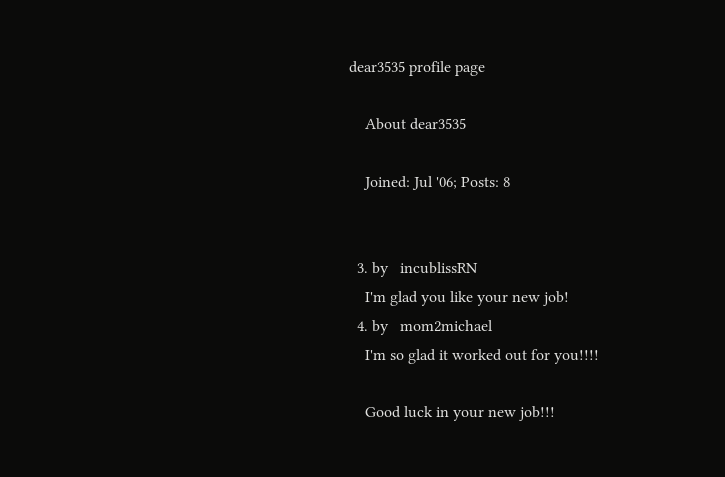dear3535 profile page

    About dear3535

    Joined: Jul '06; Posts: 8


  3. by   incublissRN
    I'm glad you like your new job!
  4. by   mom2michael
    I'm so glad it worked out for you!!!!

    Good luck in your new job!!!